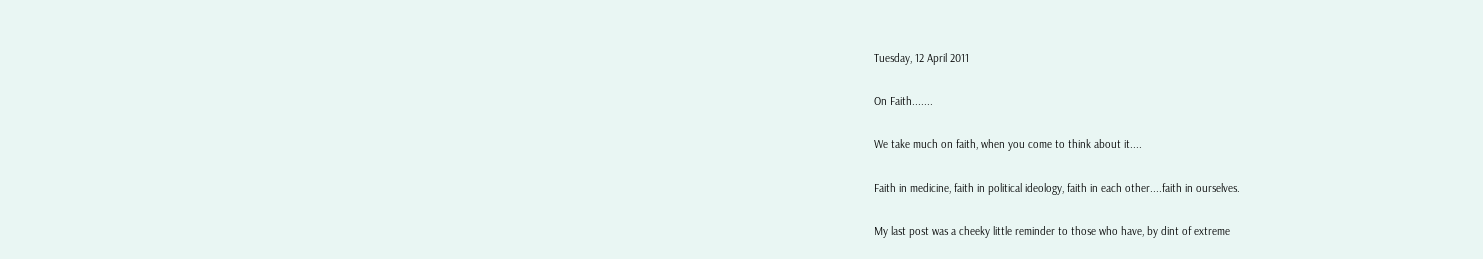Tuesday, 12 April 2011

On Faith.......

We take much on faith, when you come to think about it....

Faith in medicine, faith in political ideology, faith in each other....faith in ourselves.

My last post was a cheeky little reminder to those who have, by dint of extreme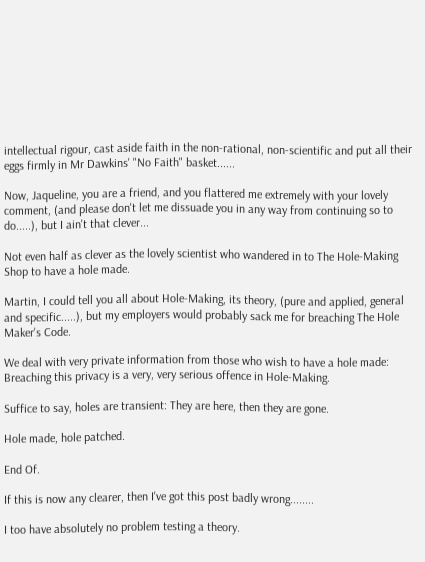intellectual rigour, cast aside faith in the non-rational, non-scientific and put all their eggs firmly in Mr Dawkins' "No Faith" basket......

Now, Jaqueline, you are a friend, and you flattered me extremely with your lovely comment, (and please don't let me dissuade you in any way from continuing so to do.....), but I ain't that clever...

Not even half as clever as the lovely scientist who wandered in to The Hole-Making Shop to have a hole made.

Martin, I could tell you all about Hole-Making, its theory, (pure and applied, general and specific.....), but my employers would probably sack me for breaching The Hole Maker's Code.

We deal with very private information from those who wish to have a hole made: Breaching this privacy is a very, very serious offence in Hole-Making.

Suffice to say, holes are transient: They are here, then they are gone.

Hole made, hole patched.

End Of.

If this is now any clearer, then I've got this post badly wrong........

I too have absolutely no problem testing a theory.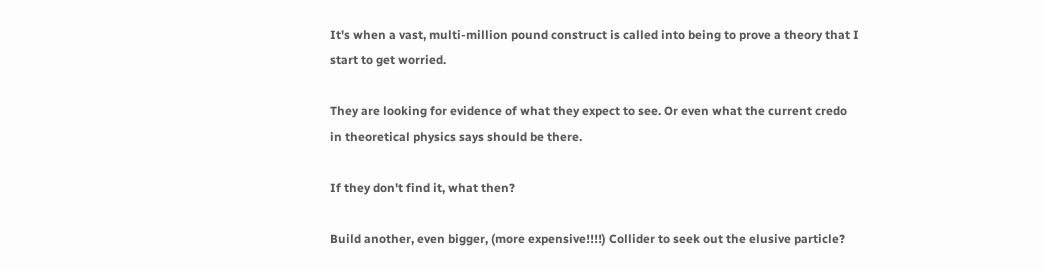It's when a vast, multi-million pound construct is called into being to prove a theory that I start to get worried.

They are looking for evidence of what they expect to see. Or even what the current credo in theoretical physics says should be there.

If they don't find it, what then?

Build another, even bigger, (more expensive!!!!) Collider to seek out the elusive particle?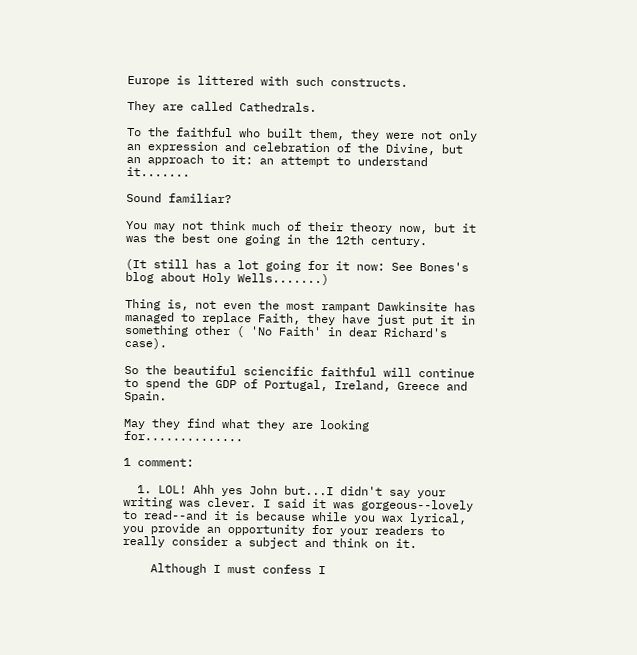Europe is littered with such constructs.

They are called Cathedrals.

To the faithful who built them, they were not only an expression and celebration of the Divine, but an approach to it: an attempt to understand it.......

Sound familiar?

You may not think much of their theory now, but it was the best one going in the 12th century.

(It still has a lot going for it now: See Bones's blog about Holy Wells.......)

Thing is, not even the most rampant Dawkinsite has managed to replace Faith, they have just put it in something other ( 'No Faith' in dear Richard's case).

So the beautiful sciencific faithful will continue to spend the GDP of Portugal, Ireland, Greece and Spain.

May they find what they are looking for..............

1 comment:

  1. LOL! Ahh yes John but...I didn't say your writing was clever. I said it was gorgeous--lovely to read--and it is because while you wax lyrical, you provide an opportunity for your readers to really consider a subject and think on it.

    Although I must confess I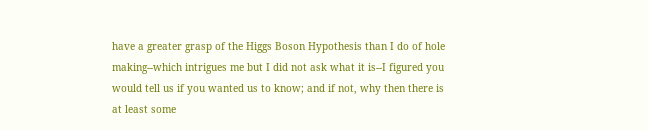have a greater grasp of the Higgs Boson Hypothesis than I do of hole making--which intrigues me but I did not ask what it is--I figured you would tell us if you wanted us to know; and if not, why then there is at least some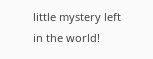little mystery left in the world!